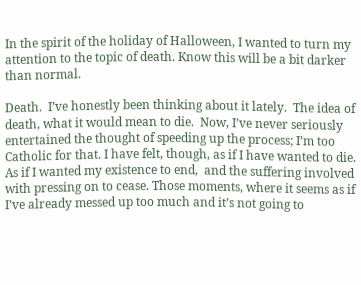In the spirit of the holiday of Halloween, I wanted to turn my attention to the topic of death. Know this will be a bit darker than normal.

Death.  I’ve honestly been thinking about it lately.  The idea of death, what it would mean to die.  Now, I’ve never seriously entertained the thought of speeding up the process; I’m too Catholic for that. I have felt, though, as if I have wanted to die.  As if I wanted my existence to end,  and the suffering involved with pressing on to cease. Those moments, where it seems as if I’ve already messed up too much and it’s not going to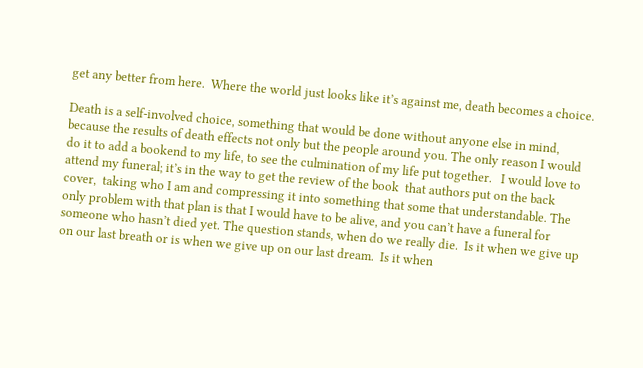get any better from here.  Where the world just looks like it’s against me, death becomes a choice.

Death is a self-involved choice, something that would be done without anyone else in mind, because the results of death effects not only but the people around you. The only reason I would do it to add a bookend to my life, to see the culmination of my life put together.   I would love to attend my funeral; it’s in the way to get the review of the book  that authors put on the back cover,  taking who I am and compressing it into something that some that understandable. The only problem with that plan is that I would have to be alive, and you can’t have a funeral for someone who hasn’t died yet. The question stands, when do we really die.  Is it when we give up on our last breath or is when we give up on our last dream.  Is it when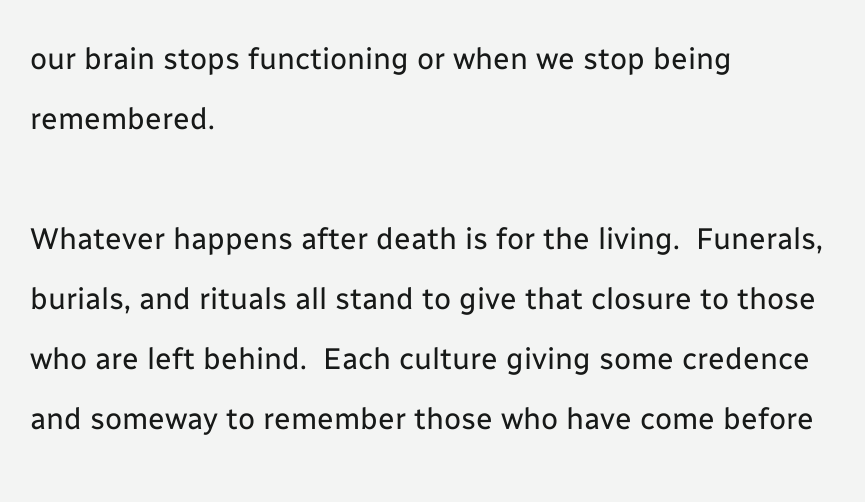our brain stops functioning or when we stop being remembered.

Whatever happens after death is for the living.  Funerals, burials, and rituals all stand to give that closure to those who are left behind.  Each culture giving some credence and someway to remember those who have come before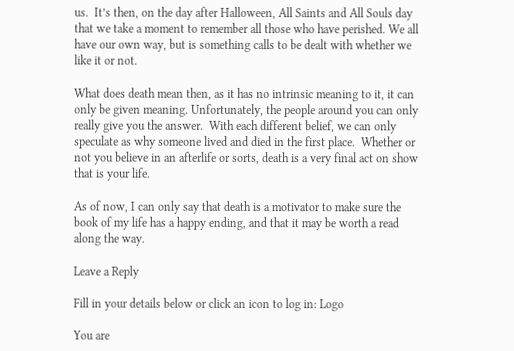us.  It’s then, on the day after Halloween, All Saints and All Souls day that we take a moment to remember all those who have perished. We all have our own way, but is something calls to be dealt with whether we like it or not.

What does death mean then, as it has no intrinsic meaning to it, it can only be given meaning. Unfortunately, the people around you can only really give you the answer.  With each different belief, we can only speculate as why someone lived and died in the first place.  Whether or not you believe in an afterlife or sorts, death is a very final act on show that is your life.

As of now, I can only say that death is a motivator to make sure the book of my life has a happy ending, and that it may be worth a read along the way.

Leave a Reply

Fill in your details below or click an icon to log in: Logo

You are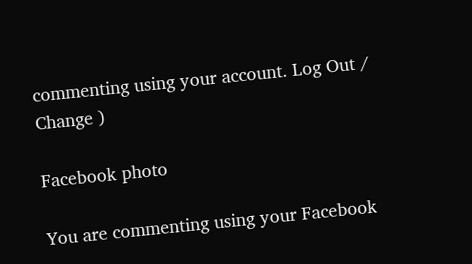commenting using your account. Log Out /  Change )

Facebook photo

You are commenting using your Facebook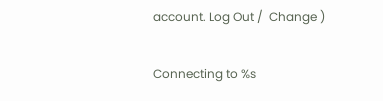account. Log Out /  Change )

Connecting to %s